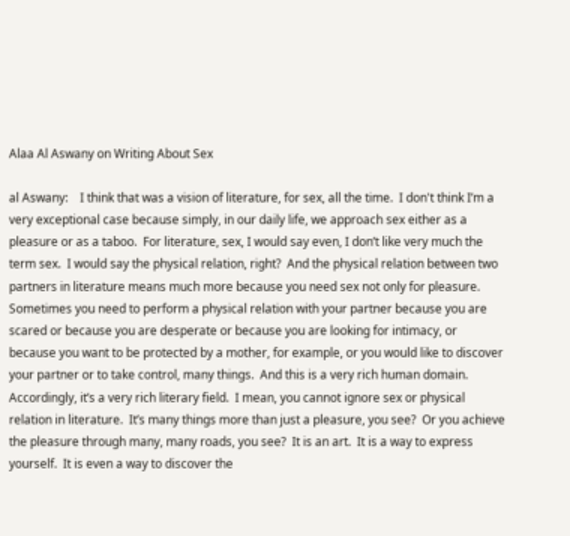Alaa Al Aswany on Writing About Sex

al Aswany:    I think that was a vision of literature, for sex, all the time.  I don't think I’m a very exceptional case because simply, in our daily life, we approach sex either as a pleasure or as a taboo.  For literature, sex, I would say even, I don’t like very much the term sex.  I would say the physical relation, right?  And the physical relation between two partners in literature means much more because you need sex not only for pleasure.  Sometimes you need to perform a physical relation with your partner because you are scared or because you are desperate or because you are looking for intimacy, or because you want to be protected by a mother, for example, or you would like to discover your partner or to take control, many things.  And this is a very rich human domain.  Accordingly, it’s a very rich literary field.  I mean, you cannot ignore sex or physical relation in literature.  It’s many things more than just a pleasure, you see?  Or you achieve the pleasure through many, many roads, you see?  It is an art.  It is a way to express yourself.  It is even a way to discover the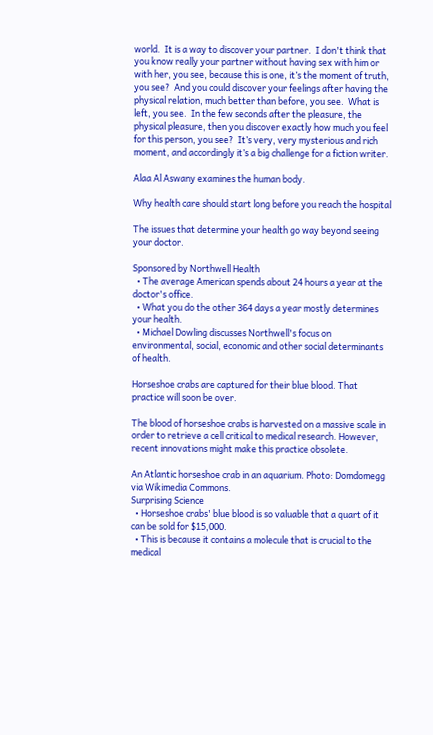world.  It is a way to discover your partner.  I don't think that you know really your partner without having sex with him or with her, you see, because this is one, it’s the moment of truth, you see?  And you could discover your feelings after having the physical relation, much better than before, you see.  What is left, you see.  In the few seconds after the pleasure, the physical pleasure, then you discover exactly how much you feel for this person, you see?  It’s very, very mysterious and rich moment, and accordingly it’s a big challenge for a fiction writer.

Alaa Al Aswany examines the human body.

Why health care should start long before you reach the hospital

The issues that determine your health go way beyond seeing your doctor.

Sponsored by Northwell Health
  • The average American spends about 24 hours a year at the doctor's office.
  • What you do the other 364 days a year mostly determines your health.
  • Michael Dowling discusses Northwell's focus on environmental, social, economic and other social determinants of health.

Horseshoe crabs are captured for their blue blood. That practice will soon be over.

The blood of horseshoe crabs is harvested on a massive scale in order to retrieve a cell critical to medical research. However, recent innovations might make this practice obsolete.

An Atlantic horseshoe crab in an aquarium. Photo: Domdomegg via Wikimedia Commons.
Surprising Science
  • Horseshoe crabs' blue blood is so valuable that a quart of it can be sold for $15,000.
  • This is because it contains a molecule that is crucial to the medical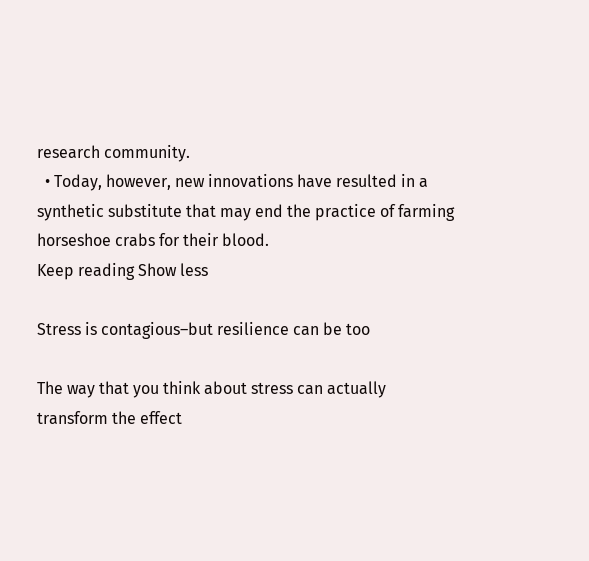research community.
  • Today, however, new innovations have resulted in a synthetic substitute that may end the practice of farming horseshoe crabs for their blood.
Keep reading Show less

Stress is contagious–but resilience can be too

The way that you think about stress can actually transform the effect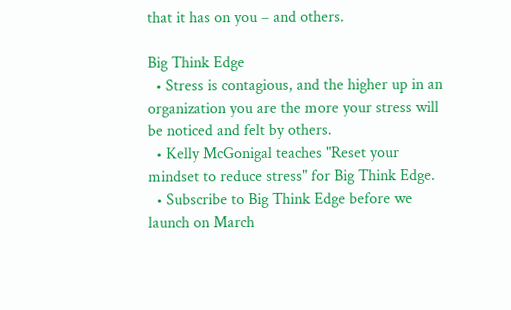that it has on you – and others.

Big Think Edge
  • Stress is contagious, and the higher up in an organization you are the more your stress will be noticed and felt by others.
  • Kelly McGonigal teaches "Reset your mindset to reduce stress" for Big Think Edge.
  • Subscribe to Big Think Edge before we launch on March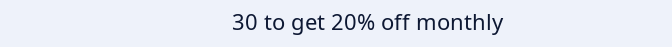30 to get 20% off monthly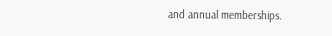and annual memberships.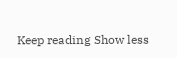Keep reading Show less